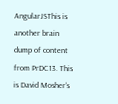AngularJSThis is another brain dump of content from PrDC13. This is David Mosher‘s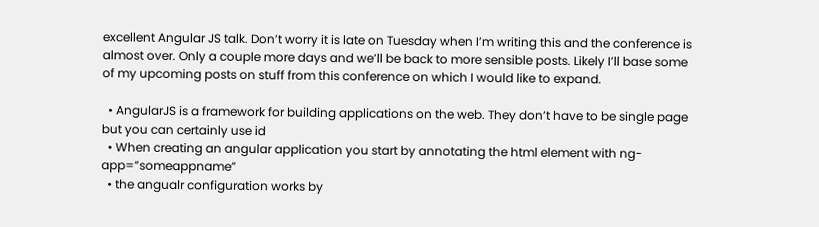excellent Angular JS talk. Don’t worry it is late on Tuesday when I’m writing this and the conference is almost over. Only a couple more days and we’ll be back to more sensible posts. Likely I’ll base some of my upcoming posts on stuff from this conference on which I would like to expand.

  • AngularJS is a framework for building applications on the web. They don’t have to be single page but you can certainly use id
  • When creating an angular application you start by annotating the html element with ng-app=”someappname”
  • the angualr configuration works by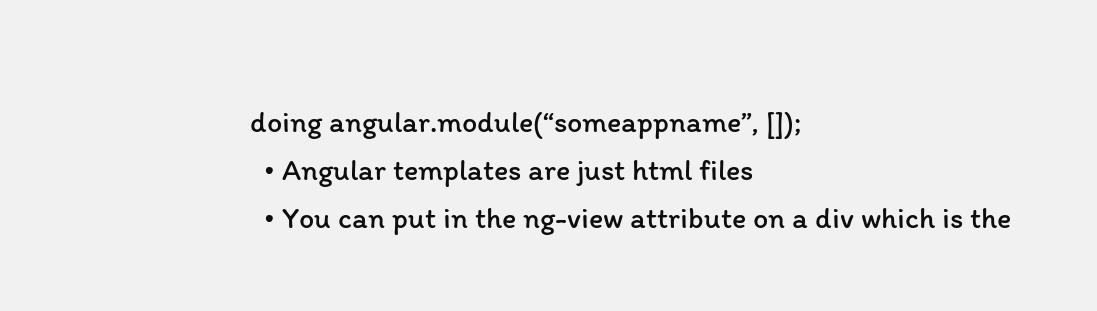doing angular.module(“someappname”, []);
  • Angular templates are just html files
  • You can put in the ng-view attribute on a div which is the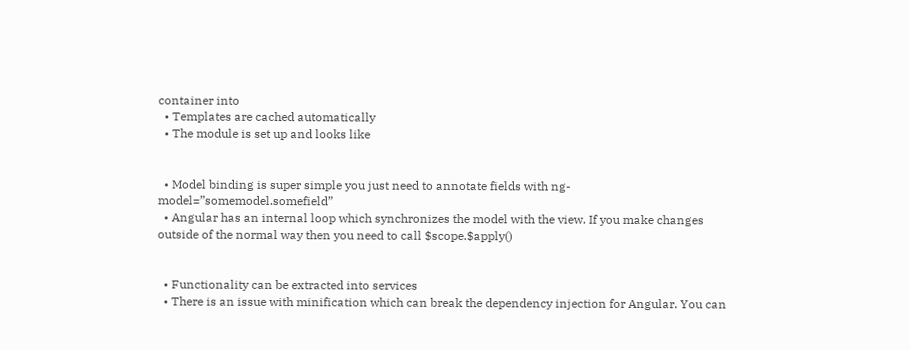container into
  • Templates are cached automatically
  • The module is set up and looks like


  • Model binding is super simple you just need to annotate fields with ng-model=”somemodel.somefield”
  • Angular has an internal loop which synchronizes the model with the view. If you make changes outside of the normal way then you need to call $scope.$apply()


  • Functionality can be extracted into services
  • There is an issue with minification which can break the dependency injection for Angular. You can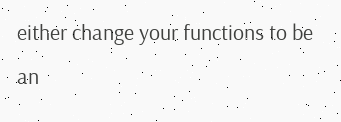either change your functions to be an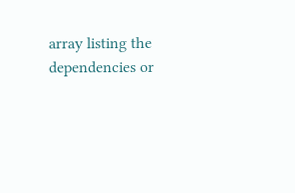array listing the dependencies or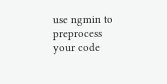use ngmin to preprocess your code